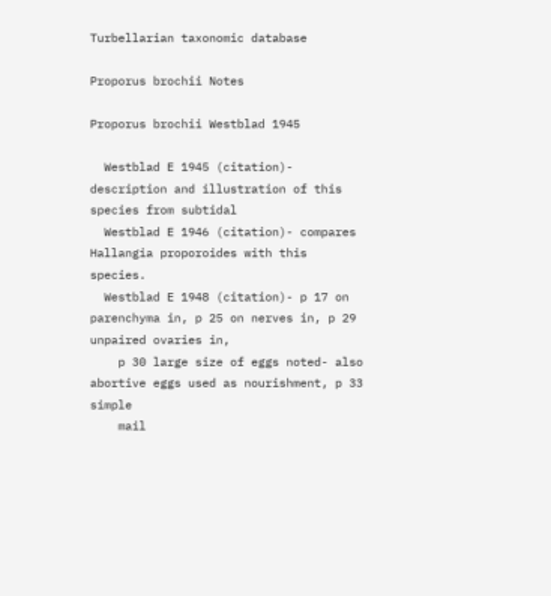Turbellarian taxonomic database

Proporus brochii Notes

Proporus brochii Westblad 1945

  Westblad E 1945 (citation)- description and illustration of this species from subtidal
  Westblad E 1946 (citation)- compares Hallangia proporoides with this species.
  Westblad E 1948 (citation)- p 17 on parenchyma in, p 25 on nerves in, p 29 unpaired ovaries in,
    p 30 large size of eggs noted- also abortive eggs used as nourishment, p 33 simple
    mail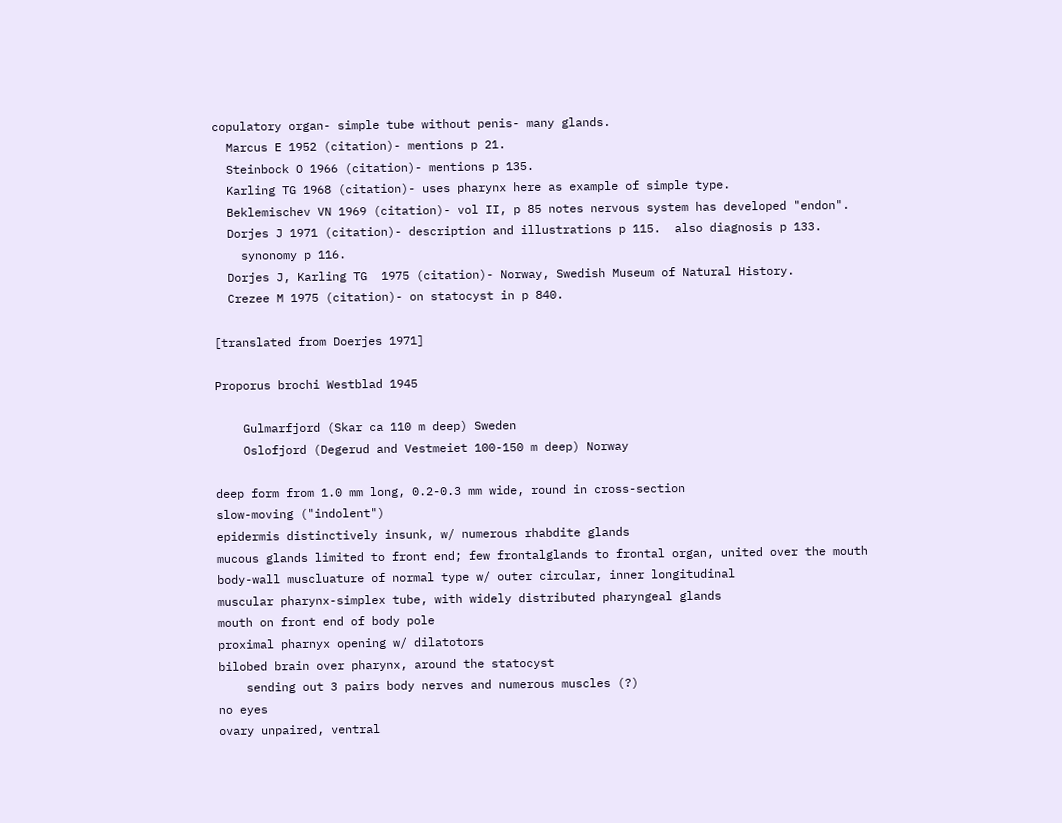copulatory organ- simple tube without penis- many glands.
  Marcus E 1952 (citation)- mentions p 21.
  Steinbock O 1966 (citation)- mentions p 135.
  Karling TG 1968 (citation)- uses pharynx here as example of simple type.
  Beklemischev VN 1969 (citation)- vol II, p 85 notes nervous system has developed "endon".
  Dorjes J 1971 (citation)- description and illustrations p 115.  also diagnosis p 133.
    synonomy p 116.
  Dorjes J, Karling TG  1975 (citation)- Norway, Swedish Museum of Natural History.
  Crezee M 1975 (citation)- on statocyst in p 840.

[translated from Doerjes 1971]

Proporus brochi Westblad 1945

    Gulmarfjord (Skar ca 110 m deep) Sweden
    Oslofjord (Degerud and Vestmeiet 100-150 m deep) Norway

deep form from 1.0 mm long, 0.2-0.3 mm wide, round in cross-section
slow-moving ("indolent")
epidermis distinctively insunk, w/ numerous rhabdite glands
mucous glands limited to front end; few frontalglands to frontal organ, united over the mouth
body-wall muscluature of normal type w/ outer circular, inner longitudinal
muscular pharynx-simplex tube, with widely distributed pharyngeal glands
mouth on front end of body pole
proximal pharnyx opening w/ dilatotors
bilobed brain over pharynx, around the statocyst
    sending out 3 pairs body nerves and numerous muscles (?)
no eyes
ovary unpaired, ventral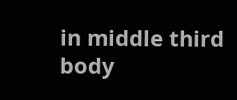in middle third body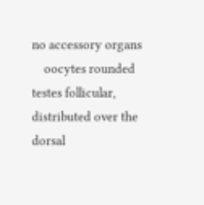no accessory organs
    oocytes rounded
testes follicular, distributed over the dorsal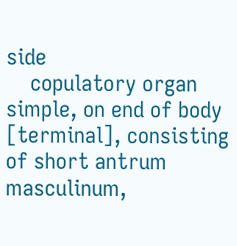side
    copulatory organ simple, on end of body [terminal], consisting of short antrum masculinum,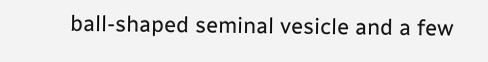ball-shaped seminal vesicle and a few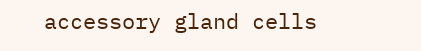accessory gland cells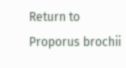Return to Proporus brochii